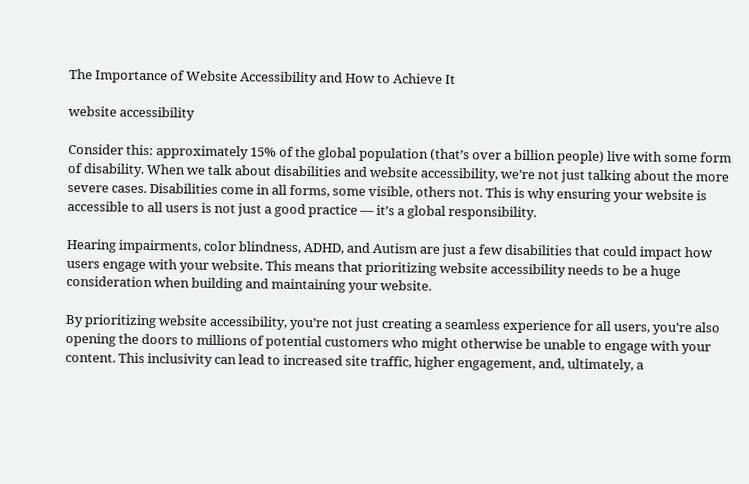The Importance of Website Accessibility and How to Achieve It

website accessibility

Consider this: approximately 15% of the global population (that’s over a billion people) live with some form of disability. When we talk about disabilities and website accessibility, we’re not just talking about the more severe cases. Disabilities come in all forms, some visible, others not. This is why ensuring your website is accessible to all users is not just a good practice — it’s a global responsibility.

Hearing impairments, color blindness, ADHD, and Autism are just a few disabilities that could impact how users engage with your website. This means that prioritizing website accessibility needs to be a huge consideration when building and maintaining your website.

By prioritizing website accessibility, you’re not just creating a seamless experience for all users, you’re also opening the doors to millions of potential customers who might otherwise be unable to engage with your content. This inclusivity can lead to increased site traffic, higher engagement, and, ultimately, a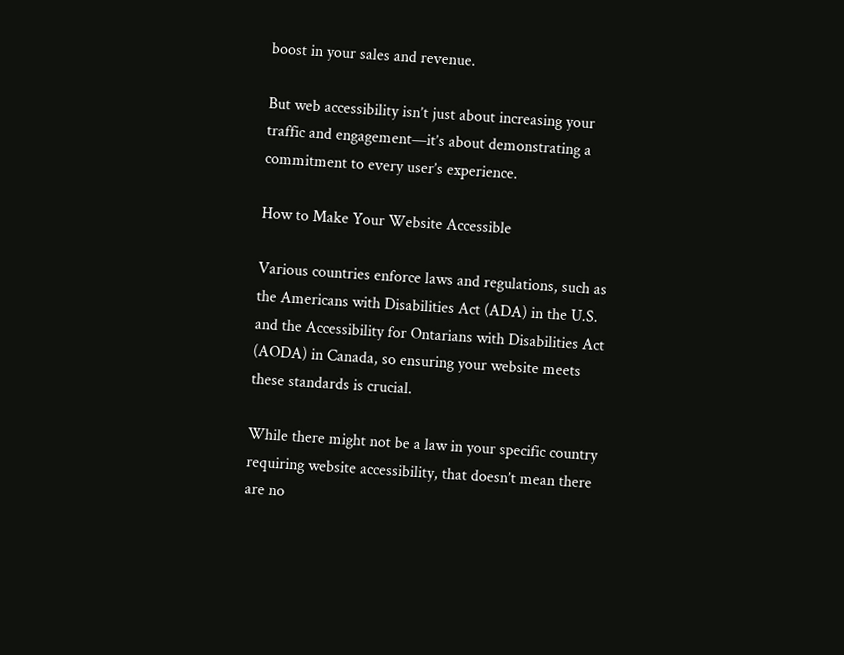boost in your sales and revenue.

But web accessibility isn’t just about increasing your traffic and engagement—it’s about demonstrating a commitment to every user’s experience.

How to Make Your Website Accessible

Various countries enforce laws and regulations, such as the Americans with Disabilities Act (ADA) in the U.S. and the Accessibility for Ontarians with Disabilities Act (AODA) in Canada, so ensuring your website meets these standards is crucial.

While there might not be a law in your specific country requiring website accessibility, that doesn’t mean there are no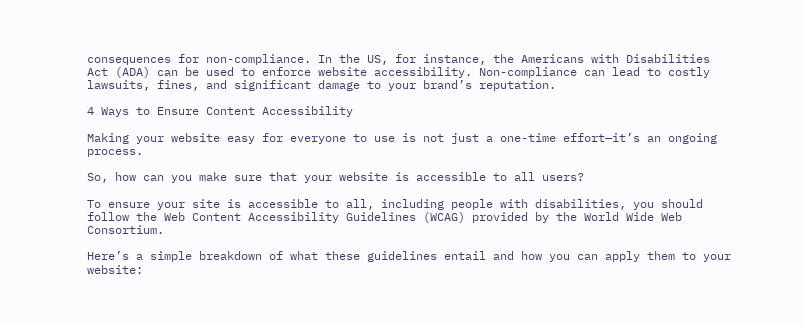consequences for non-compliance. In the US, for instance, the Americans with Disabilities Act (ADA) can be used to enforce website accessibility. Non-compliance can lead to costly lawsuits, fines, and significant damage to your brand’s reputation.

4 Ways to Ensure Content Accessibility

Making your website easy for everyone to use is not just a one-time effort—it’s an ongoing process.

So, how can you make sure that your website is accessible to all users?

To ensure your site is accessible to all, including people with disabilities, you should follow the Web Content Accessibility Guidelines (WCAG) provided by the World Wide Web Consortium.

Here’s a simple breakdown of what these guidelines entail and how you can apply them to your website: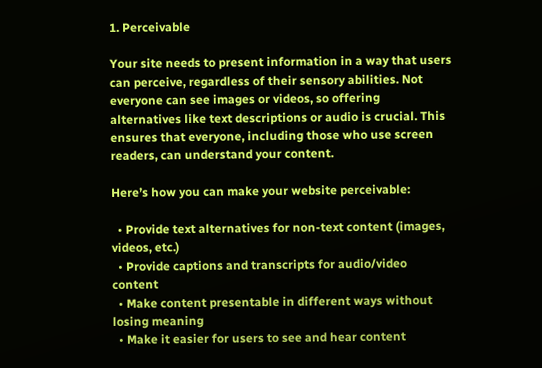1. Perceivable

Your site needs to present information in a way that users can perceive, regardless of their sensory abilities. Not everyone can see images or videos, so offering alternatives like text descriptions or audio is crucial. This ensures that everyone, including those who use screen readers, can understand your content.

Here’s how you can make your website perceivable:

  • Provide text alternatives for non-text content (images, videos, etc.)
  • Provide captions and transcripts for audio/video content
  • Make content presentable in different ways without losing meaning
  • Make it easier for users to see and hear content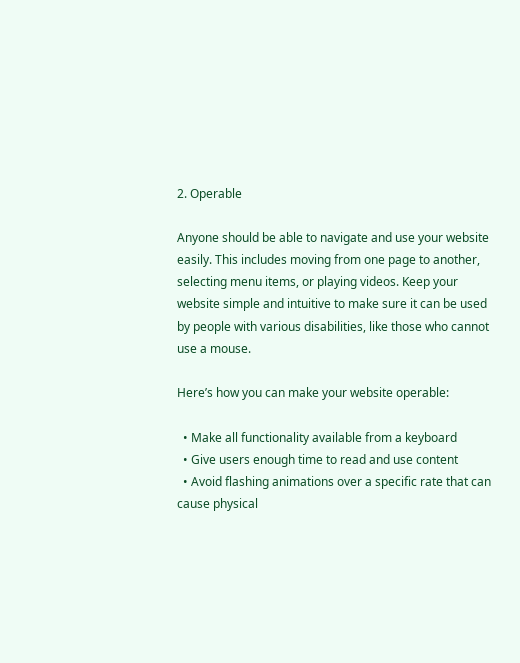2. Operable

Anyone should be able to navigate and use your website easily. This includes moving from one page to another, selecting menu items, or playing videos. Keep your website simple and intuitive to make sure it can be used by people with various disabilities, like those who cannot use a mouse.

Here’s how you can make your website operable:

  • Make all functionality available from a keyboard
  • Give users enough time to read and use content
  • Avoid flashing animations over a specific rate that can cause physical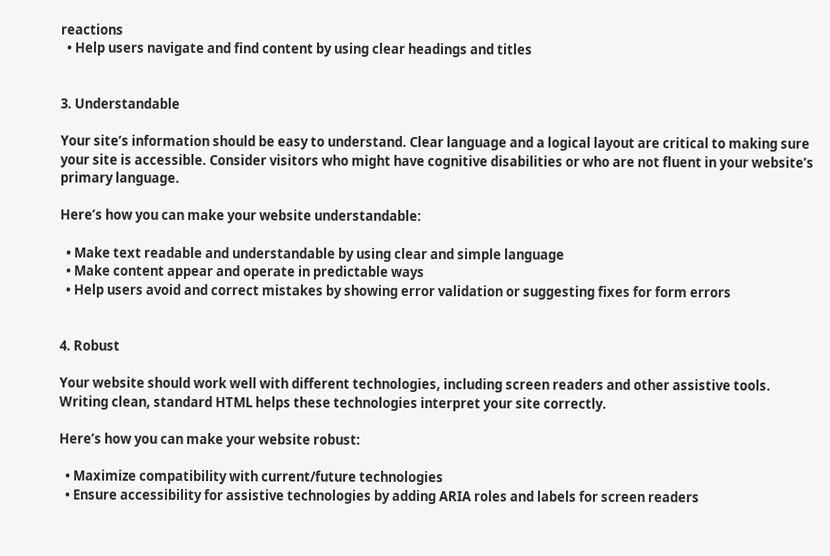reactions
  • Help users navigate and find content by using clear headings and titles


3. Understandable

Your site’s information should be easy to understand. Clear language and a logical layout are critical to making sure your site is accessible. Consider visitors who might have cognitive disabilities or who are not fluent in your website’s primary language.

Here’s how you can make your website understandable:

  • Make text readable and understandable by using clear and simple language
  • Make content appear and operate in predictable ways
  • Help users avoid and correct mistakes by showing error validation or suggesting fixes for form errors


4. Robust

Your website should work well with different technologies, including screen readers and other assistive tools. Writing clean, standard HTML helps these technologies interpret your site correctly.

Here’s how you can make your website robust:

  • Maximize compatibility with current/future technologies
  • Ensure accessibility for assistive technologies by adding ARIA roles and labels for screen readers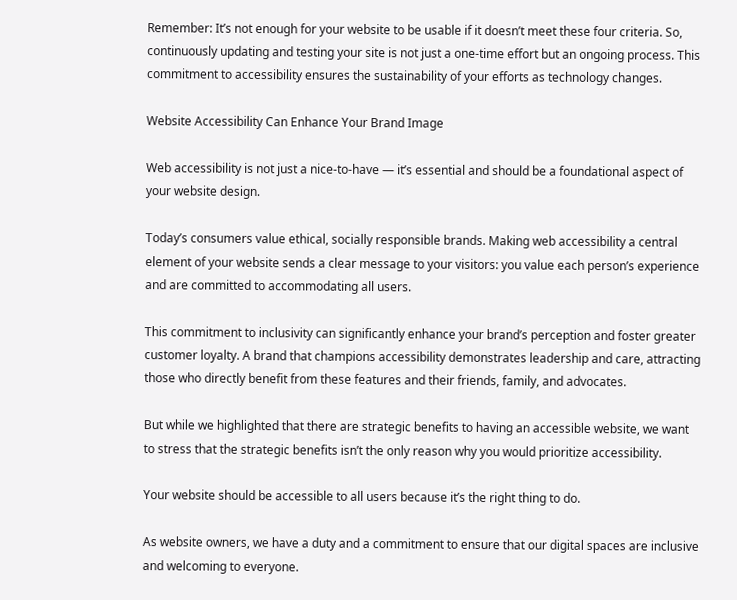Remember: It’s not enough for your website to be usable if it doesn’t meet these four criteria. So, continuously updating and testing your site is not just a one-time effort but an ongoing process. This commitment to accessibility ensures the sustainability of your efforts as technology changes.

Website Accessibility Can Enhance Your Brand Image

Web accessibility is not just a nice-to-have — it’s essential and should be a foundational aspect of your website design.

Today’s consumers value ethical, socially responsible brands. Making web accessibility a central element of your website sends a clear message to your visitors: you value each person’s experience and are committed to accommodating all users.

This commitment to inclusivity can significantly enhance your brand’s perception and foster greater customer loyalty. A brand that champions accessibility demonstrates leadership and care, attracting those who directly benefit from these features and their friends, family, and advocates.

But while we highlighted that there are strategic benefits to having an accessible website, we want to stress that the strategic benefits isn’t the only reason why you would prioritize accessibility.

Your website should be accessible to all users because it’s the right thing to do.

As website owners, we have a duty and a commitment to ensure that our digital spaces are inclusive and welcoming to everyone.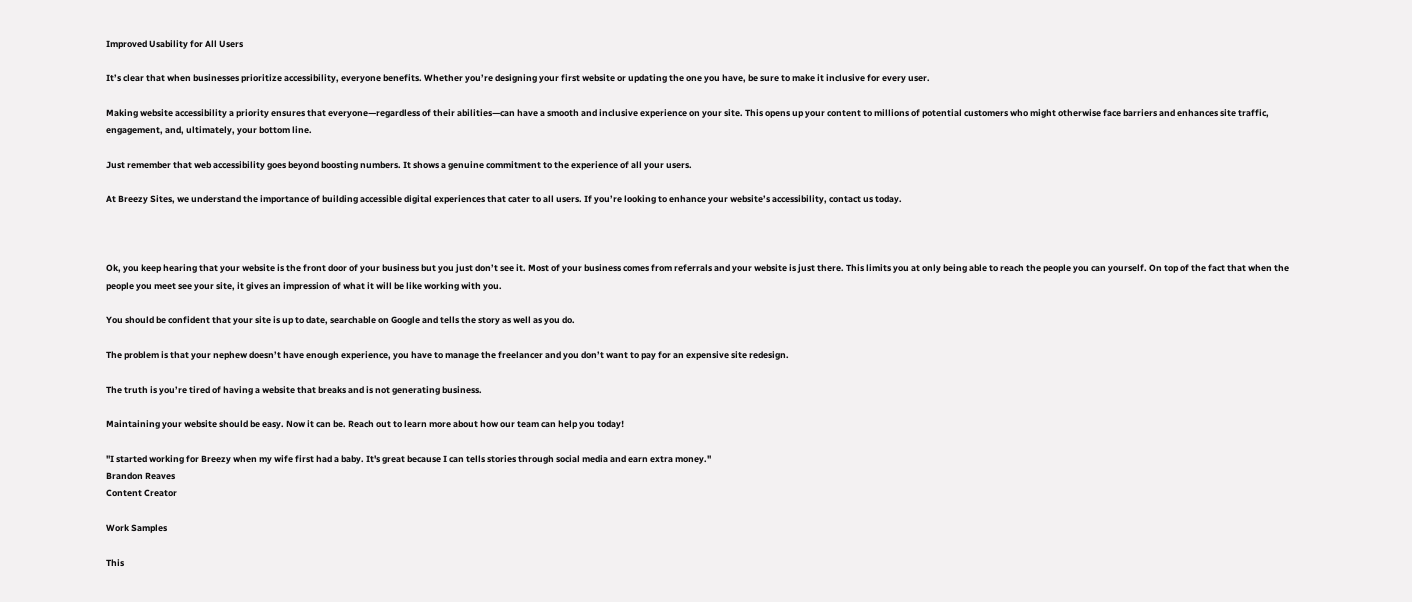Improved Usability for All Users

It’s clear that when businesses prioritize accessibility, everyone benefits. Whether you’re designing your first website or updating the one you have, be sure to make it inclusive for every user.

Making website accessibility a priority ensures that everyone—regardless of their abilities—can have a smooth and inclusive experience on your site. This opens up your content to millions of potential customers who might otherwise face barriers and enhances site traffic, engagement, and, ultimately, your bottom line.

Just remember that web accessibility goes beyond boosting numbers. It shows a genuine commitment to the experience of all your users.

At Breezy Sites, we understand the importance of building accessible digital experiences that cater to all users. If you’re looking to enhance your website’s accessibility, contact us today.



Ok, you keep hearing that your website is the front door of your business but you just don’t see it. Most of your business comes from referrals and your website is just there. This limits you at only being able to reach the people you can yourself. On top of the fact that when the people you meet see your site, it gives an impression of what it will be like working with you.

You should be confident that your site is up to date, searchable on Google and tells the story as well as you do.

The problem is that your nephew doesn’t have enough experience, you have to manage the freelancer and you don’t want to pay for an expensive site redesign.

The truth is you’re tired of having a website that breaks and is not generating business.

Maintaining your website should be easy. Now it can be. Reach out to learn more about how our team can help you today!

"I started working for Breezy when my wife first had a baby. It's great because I can tells stories through social media and earn extra money."
Brandon Reaves
Content Creator

Work Samples

This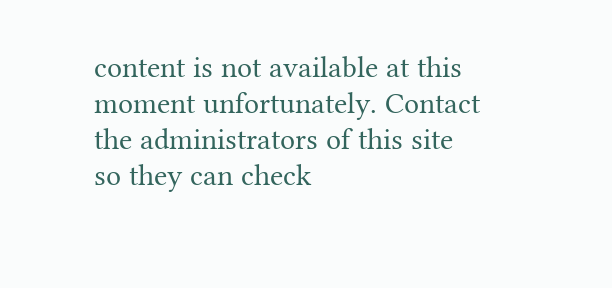content is not available at this moment unfortunately. Contact the administrators of this site so they can check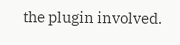the plugin involved.